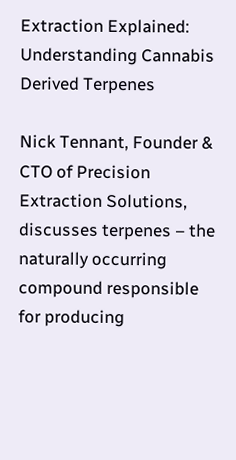Extraction Explained: Understanding Cannabis Derived Terpenes

Nick Tennant, Founder & CTO of Precision Extraction Solutions, discusses terpenes – the naturally occurring compound responsible for producing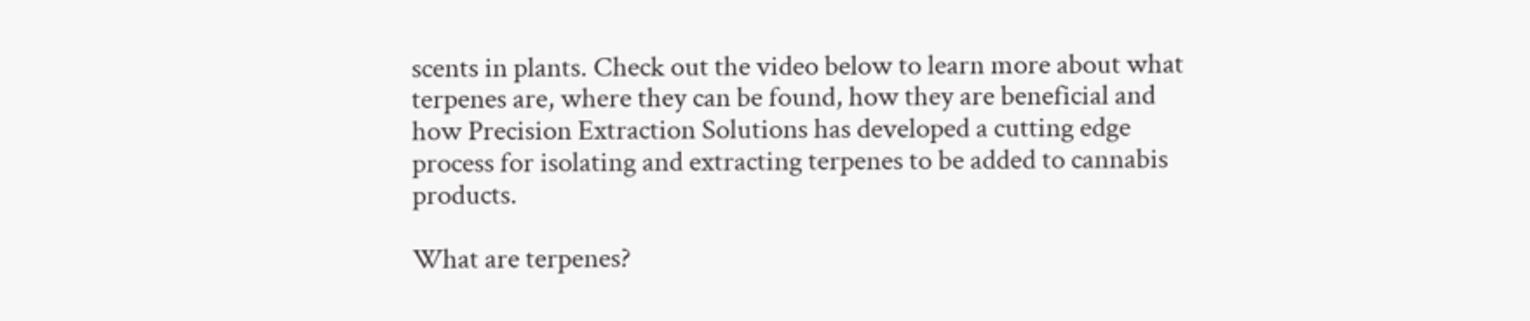scents in plants. Check out the video below to learn more about what terpenes are, where they can be found, how they are beneficial and how Precision Extraction Solutions has developed a cutting edge process for isolating and extracting terpenes to be added to cannabis products.

What are terpenes?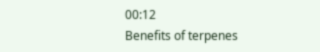00:12
Benefits of terpenes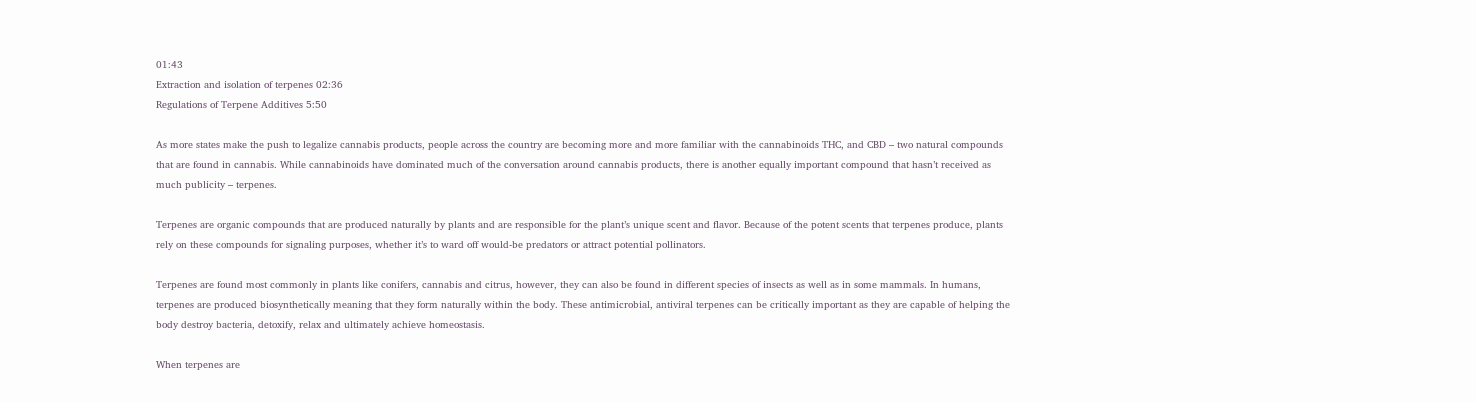01:43
Extraction and isolation of terpenes 02:36
Regulations of Terpene Additives 5:50

As more states make the push to legalize cannabis products, people across the country are becoming more and more familiar with the cannabinoids THC, and CBD – two natural compounds that are found in cannabis. While cannabinoids have dominated much of the conversation around cannabis products, there is another equally important compound that hasn’t received as much publicity – terpenes.

Terpenes are organic compounds that are produced naturally by plants and are responsible for the plant’s unique scent and flavor. Because of the potent scents that terpenes produce, plants rely on these compounds for signaling purposes, whether it’s to ward off would-be predators or attract potential pollinators.

Terpenes are found most commonly in plants like conifers, cannabis and citrus, however, they can also be found in different species of insects as well as in some mammals. In humans, terpenes are produced biosynthetically meaning that they form naturally within the body. These antimicrobial, antiviral terpenes can be critically important as they are capable of helping the body destroy bacteria, detoxify, relax and ultimately achieve homeostasis.

When terpenes are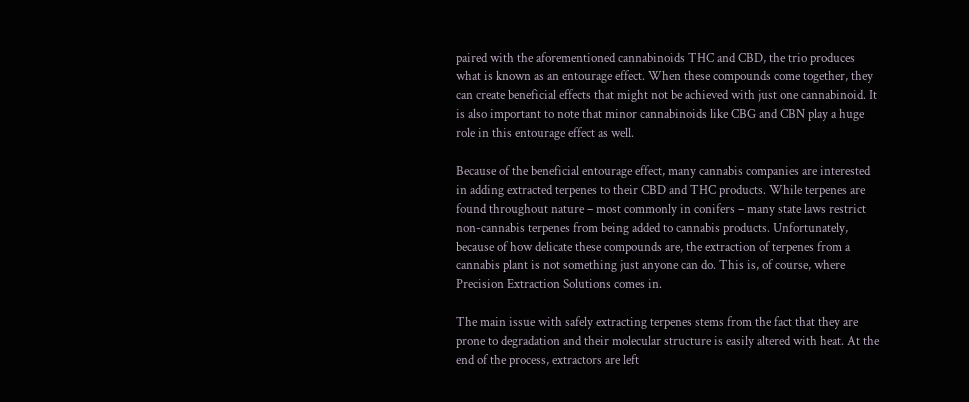paired with the aforementioned cannabinoids THC and CBD, the trio produces what is known as an entourage effect. When these compounds come together, they can create beneficial effects that might not be achieved with just one cannabinoid. It is also important to note that minor cannabinoids like CBG and CBN play a huge role in this entourage effect as well.

Because of the beneficial entourage effect, many cannabis companies are interested in adding extracted terpenes to their CBD and THC products. While terpenes are found throughout nature – most commonly in conifers – many state laws restrict non-cannabis terpenes from being added to cannabis products. Unfortunately, because of how delicate these compounds are, the extraction of terpenes from a cannabis plant is not something just anyone can do. This is, of course, where Precision Extraction Solutions comes in.

The main issue with safely extracting terpenes stems from the fact that they are prone to degradation and their molecular structure is easily altered with heat. At the end of the process, extractors are left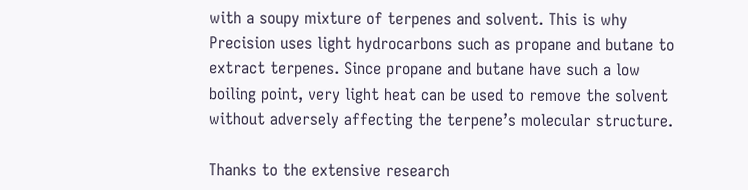with a soupy mixture of terpenes and solvent. This is why Precision uses light hydrocarbons such as propane and butane to extract terpenes. Since propane and butane have such a low boiling point, very light heat can be used to remove the solvent without adversely affecting the terpene’s molecular structure.

Thanks to the extensive research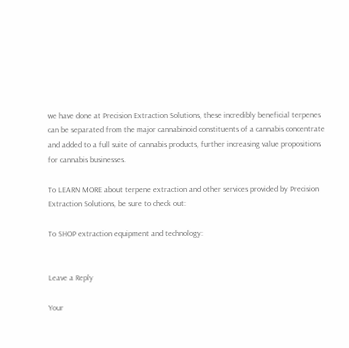we have done at Precision Extraction Solutions, these incredibly beneficial terpenes can be separated from the major cannabinoid constituents of a cannabis concentrate and added to a full suite of cannabis products, further increasing value propositions for cannabis businesses.

To LEARN MORE about terpene extraction and other services provided by Precision Extraction Solutions, be sure to check out:

To SHOP extraction equipment and technology:


Leave a Reply

Your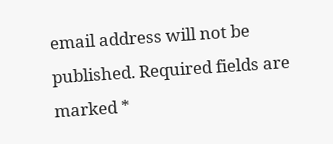email address will not be published. Required fields are marked *